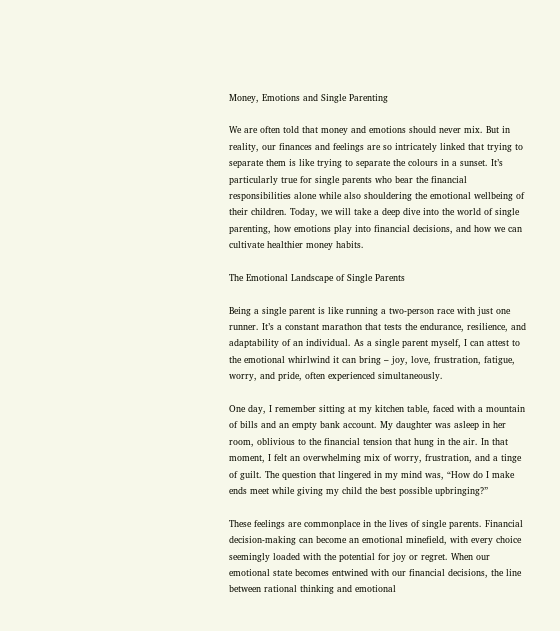Money, Emotions and Single Parenting

We are often told that money and emotions should never mix. But in reality, our finances and feelings are so intricately linked that trying to separate them is like trying to separate the colours in a sunset. It’s particularly true for single parents who bear the financial responsibilities alone while also shouldering the emotional wellbeing of their children. Today, we will take a deep dive into the world of single parenting, how emotions play into financial decisions, and how we can cultivate healthier money habits.

The Emotional Landscape of Single Parents

Being a single parent is like running a two-person race with just one runner. It’s a constant marathon that tests the endurance, resilience, and adaptability of an individual. As a single parent myself, I can attest to the emotional whirlwind it can bring – joy, love, frustration, fatigue, worry, and pride, often experienced simultaneously.

One day, I remember sitting at my kitchen table, faced with a mountain of bills and an empty bank account. My daughter was asleep in her room, oblivious to the financial tension that hung in the air. In that moment, I felt an overwhelming mix of worry, frustration, and a tinge of guilt. The question that lingered in my mind was, “How do I make ends meet while giving my child the best possible upbringing?”

These feelings are commonplace in the lives of single parents. Financial decision-making can become an emotional minefield, with every choice seemingly loaded with the potential for joy or regret. When our emotional state becomes entwined with our financial decisions, the line between rational thinking and emotional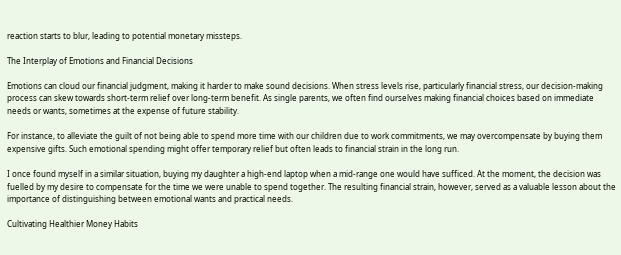reaction starts to blur, leading to potential monetary missteps.

The Interplay of Emotions and Financial Decisions

Emotions can cloud our financial judgment, making it harder to make sound decisions. When stress levels rise, particularly financial stress, our decision-making process can skew towards short-term relief over long-term benefit. As single parents, we often find ourselves making financial choices based on immediate needs or wants, sometimes at the expense of future stability.

For instance, to alleviate the guilt of not being able to spend more time with our children due to work commitments, we may overcompensate by buying them expensive gifts. Such emotional spending might offer temporary relief but often leads to financial strain in the long run.

I once found myself in a similar situation, buying my daughter a high-end laptop when a mid-range one would have sufficed. At the moment, the decision was fuelled by my desire to compensate for the time we were unable to spend together. The resulting financial strain, however, served as a valuable lesson about the importance of distinguishing between emotional wants and practical needs.

Cultivating Healthier Money Habits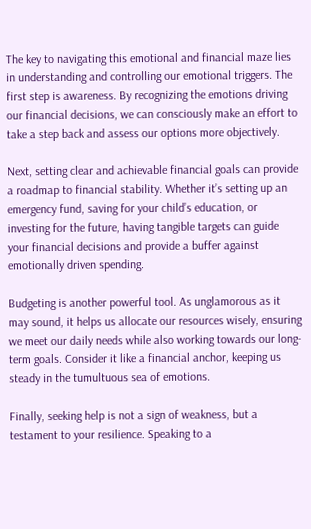The key to navigating this emotional and financial maze lies in understanding and controlling our emotional triggers. The first step is awareness. By recognizing the emotions driving our financial decisions, we can consciously make an effort to take a step back and assess our options more objectively.

Next, setting clear and achievable financial goals can provide a roadmap to financial stability. Whether it’s setting up an emergency fund, saving for your child’s education, or investing for the future, having tangible targets can guide your financial decisions and provide a buffer against emotionally driven spending.

Budgeting is another powerful tool. As unglamorous as it may sound, it helps us allocate our resources wisely, ensuring we meet our daily needs while also working towards our long-term goals. Consider it like a financial anchor, keeping us steady in the tumultuous sea of emotions.

Finally, seeking help is not a sign of weakness, but a testament to your resilience. Speaking to a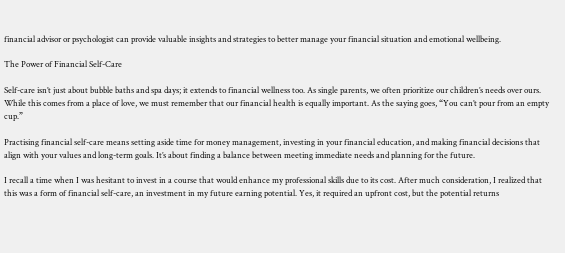financial advisor or psychologist can provide valuable insights and strategies to better manage your financial situation and emotional wellbeing.

The Power of Financial Self-Care

Self-care isn’t just about bubble baths and spa days; it extends to financial wellness too. As single parents, we often prioritize our children’s needs over ours. While this comes from a place of love, we must remember that our financial health is equally important. As the saying goes, “You can’t pour from an empty cup.”

Practising financial self-care means setting aside time for money management, investing in your financial education, and making financial decisions that align with your values and long-term goals. It’s about finding a balance between meeting immediate needs and planning for the future.

I recall a time when I was hesitant to invest in a course that would enhance my professional skills due to its cost. After much consideration, I realized that this was a form of financial self-care, an investment in my future earning potential. Yes, it required an upfront cost, but the potential returns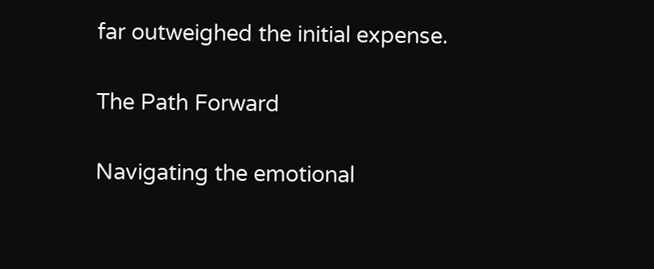far outweighed the initial expense.

The Path Forward

Navigating the emotional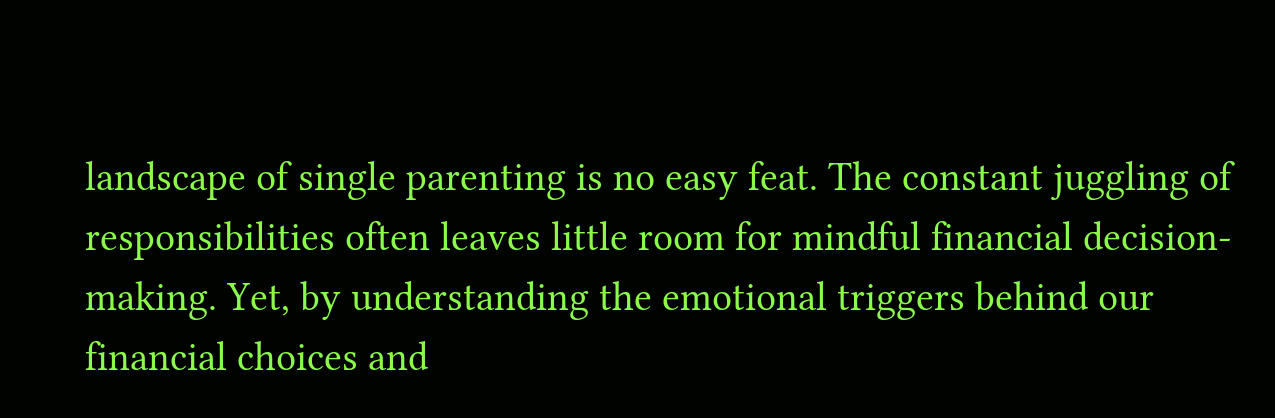landscape of single parenting is no easy feat. The constant juggling of responsibilities often leaves little room for mindful financial decision-making. Yet, by understanding the emotional triggers behind our financial choices and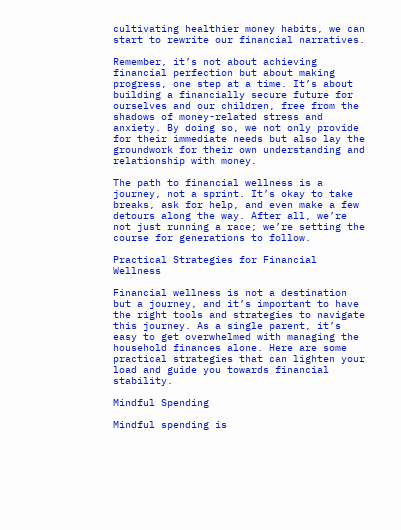cultivating healthier money habits, we can start to rewrite our financial narratives.

Remember, it’s not about achieving financial perfection but about making progress, one step at a time. It’s about building a financially secure future for ourselves and our children, free from the shadows of money-related stress and anxiety. By doing so, we not only provide for their immediate needs but also lay the groundwork for their own understanding and relationship with money.

The path to financial wellness is a journey, not a sprint. It’s okay to take breaks, ask for help, and even make a few detours along the way. After all, we’re not just running a race; we’re setting the course for generations to follow.

Practical Strategies for Financial Wellness

Financial wellness is not a destination but a journey, and it’s important to have the right tools and strategies to navigate this journey. As a single parent, it’s easy to get overwhelmed with managing the household finances alone. Here are some practical strategies that can lighten your load and guide you towards financial stability.

Mindful Spending

Mindful spending is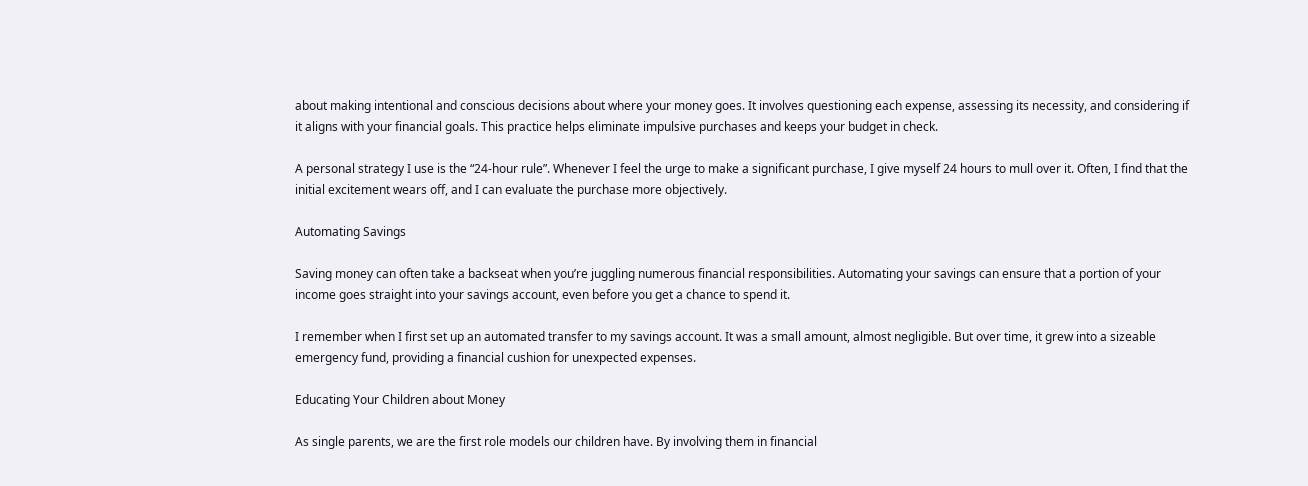about making intentional and conscious decisions about where your money goes. It involves questioning each expense, assessing its necessity, and considering if it aligns with your financial goals. This practice helps eliminate impulsive purchases and keeps your budget in check.

A personal strategy I use is the “24-hour rule”. Whenever I feel the urge to make a significant purchase, I give myself 24 hours to mull over it. Often, I find that the initial excitement wears off, and I can evaluate the purchase more objectively.

Automating Savings

Saving money can often take a backseat when you’re juggling numerous financial responsibilities. Automating your savings can ensure that a portion of your income goes straight into your savings account, even before you get a chance to spend it.

I remember when I first set up an automated transfer to my savings account. It was a small amount, almost negligible. But over time, it grew into a sizeable emergency fund, providing a financial cushion for unexpected expenses.

Educating Your Children about Money

As single parents, we are the first role models our children have. By involving them in financial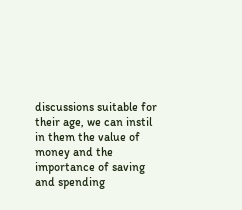discussions suitable for their age, we can instil in them the value of money and the importance of saving and spending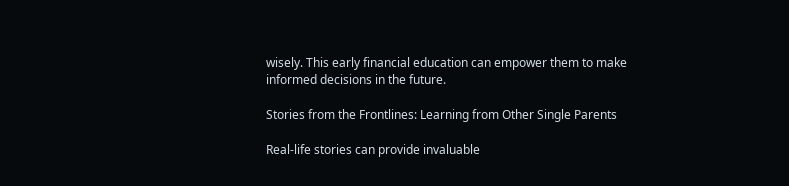wisely. This early financial education can empower them to make informed decisions in the future.

Stories from the Frontlines: Learning from Other Single Parents

Real-life stories can provide invaluable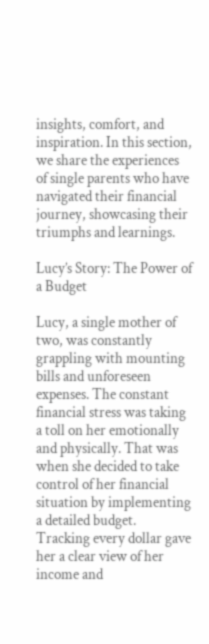insights, comfort, and inspiration. In this section, we share the experiences of single parents who have navigated their financial journey, showcasing their triumphs and learnings.

Lucy’s Story: The Power of a Budget

Lucy, a single mother of two, was constantly grappling with mounting bills and unforeseen expenses. The constant financial stress was taking a toll on her emotionally and physically. That was when she decided to take control of her financial situation by implementing a detailed budget. Tracking every dollar gave her a clear view of her income and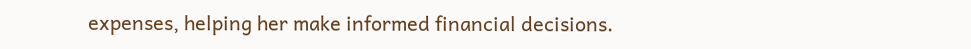expenses, helping her make informed financial decisions.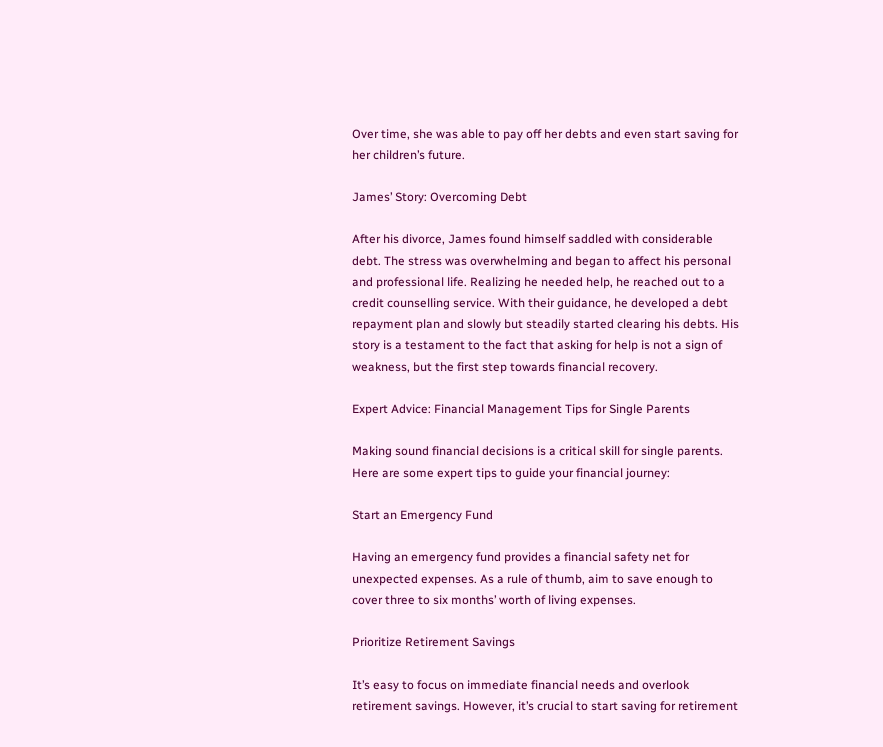Over time, she was able to pay off her debts and even start saving for her children’s future.

James’ Story: Overcoming Debt

After his divorce, James found himself saddled with considerable debt. The stress was overwhelming and began to affect his personal and professional life. Realizing he needed help, he reached out to a credit counselling service. With their guidance, he developed a debt repayment plan and slowly but steadily started clearing his debts. His story is a testament to the fact that asking for help is not a sign of weakness, but the first step towards financial recovery.

Expert Advice: Financial Management Tips for Single Parents

Making sound financial decisions is a critical skill for single parents. Here are some expert tips to guide your financial journey:

Start an Emergency Fund

Having an emergency fund provides a financial safety net for unexpected expenses. As a rule of thumb, aim to save enough to cover three to six months’ worth of living expenses.

Prioritize Retirement Savings

It’s easy to focus on immediate financial needs and overlook retirement savings. However, it’s crucial to start saving for retirement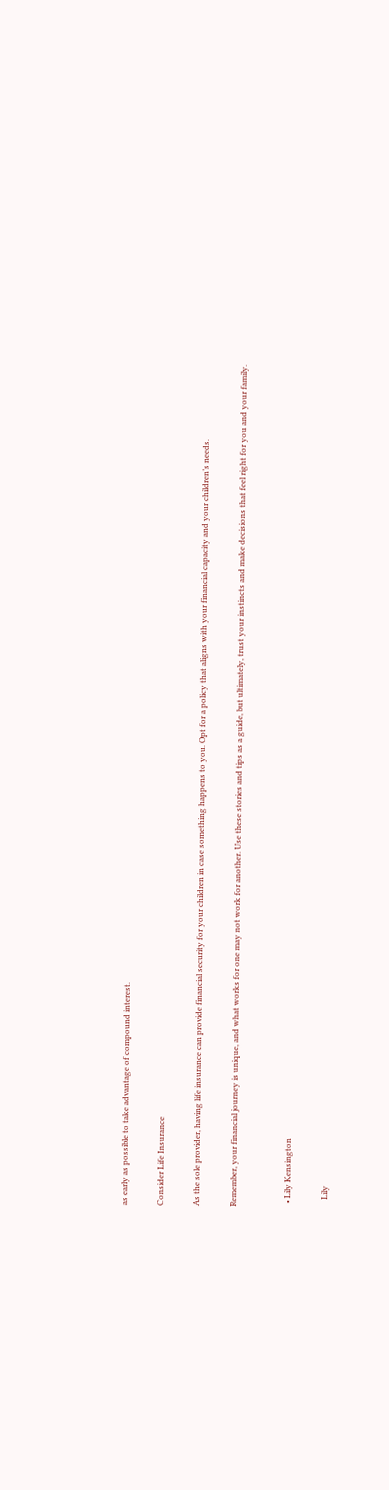as early as possible to take advantage of compound interest.

Consider Life Insurance

As the sole provider, having life insurance can provide financial security for your children in case something happens to you. Opt for a policy that aligns with your financial capacity and your children’s needs.

Remember, your financial journey is unique, and what works for one may not work for another. Use these stories and tips as a guide, but ultimately, trust your instincts and make decisions that feel right for you and your family.


  • Lily Kensington

    Lily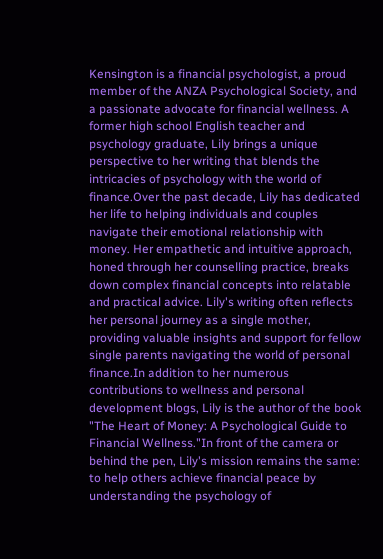Kensington is a financial psychologist, a proud member of the ANZA Psychological Society, and a passionate advocate for financial wellness. A former high school English teacher and psychology graduate, Lily brings a unique perspective to her writing that blends the intricacies of psychology with the world of finance.Over the past decade, Lily has dedicated her life to helping individuals and couples navigate their emotional relationship with money. Her empathetic and intuitive approach, honed through her counselling practice, breaks down complex financial concepts into relatable and practical advice. Lily's writing often reflects her personal journey as a single mother, providing valuable insights and support for fellow single parents navigating the world of personal finance.In addition to her numerous contributions to wellness and personal development blogs, Lily is the author of the book "The Heart of Money: A Psychological Guide to Financial Wellness."In front of the camera or behind the pen, Lily's mission remains the same: to help others achieve financial peace by understanding the psychology of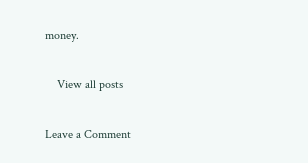money.

    View all posts

Leave a Comment